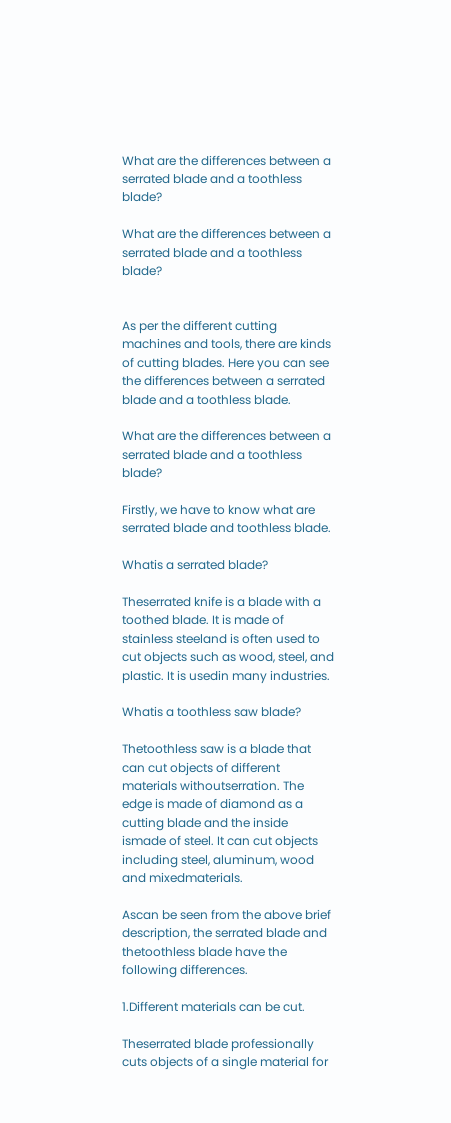What are the differences between a serrated blade and a toothless blade?

What are the differences between a serrated blade and a toothless blade?


As per the different cutting machines and tools, there are kinds of cutting blades. Here you can see the differences between a serrated blade and a toothless blade.

What are the differences between a serrated blade and a toothless blade?

Firstly, we have to know what are serrated blade and toothless blade.

Whatis a serrated blade?

Theserrated knife is a blade with a toothed blade. It is made of stainless steeland is often used to cut objects such as wood, steel, and plastic. It is usedin many industries.

Whatis a toothless saw blade?

Thetoothless saw is a blade that can cut objects of different materials withoutserration. The edge is made of diamond as a cutting blade and the inside ismade of steel. It can cut objects including steel, aluminum, wood and mixedmaterials.

Ascan be seen from the above brief description, the serrated blade and thetoothless blade have the following differences.

1.Different materials can be cut.

Theserrated blade professionally cuts objects of a single material for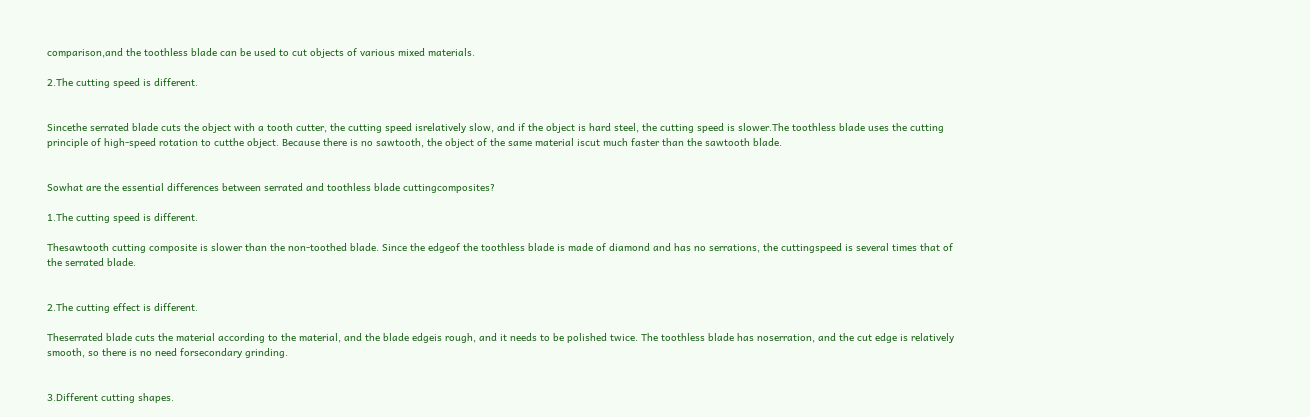comparison,and the toothless blade can be used to cut objects of various mixed materials.

2.The cutting speed is different.


Sincethe serrated blade cuts the object with a tooth cutter, the cutting speed isrelatively slow, and if the object is hard steel, the cutting speed is slower.The toothless blade uses the cutting principle of high-speed rotation to cutthe object. Because there is no sawtooth, the object of the same material iscut much faster than the sawtooth blade.


Sowhat are the essential differences between serrated and toothless blade cuttingcomposites?

1.The cutting speed is different.

Thesawtooth cutting composite is slower than the non-toothed blade. Since the edgeof the toothless blade is made of diamond and has no serrations, the cuttingspeed is several times that of the serrated blade.


2.The cutting effect is different.

Theserrated blade cuts the material according to the material, and the blade edgeis rough, and it needs to be polished twice. The toothless blade has noserration, and the cut edge is relatively smooth, so there is no need forsecondary grinding.


3.Different cutting shapes.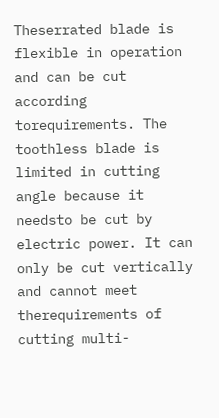Theserrated blade is flexible in operation and can be cut according torequirements. The toothless blade is limited in cutting angle because it needsto be cut by electric power. It can only be cut vertically and cannot meet therequirements of cutting multi-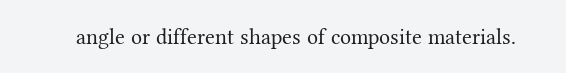angle or different shapes of composite materials.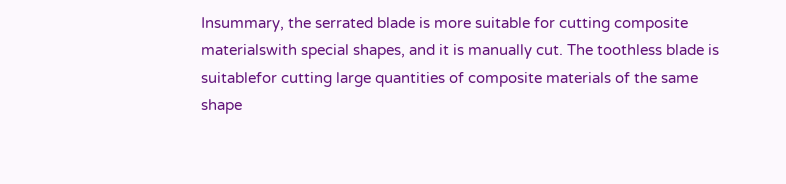Insummary, the serrated blade is more suitable for cutting composite materialswith special shapes, and it is manually cut. The toothless blade is suitablefor cutting large quantities of composite materials of the same shape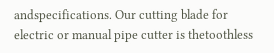andspecifications. Our cutting blade for electric or manual pipe cutter is thetoothless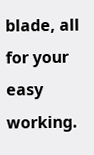blade, all for your easy working.